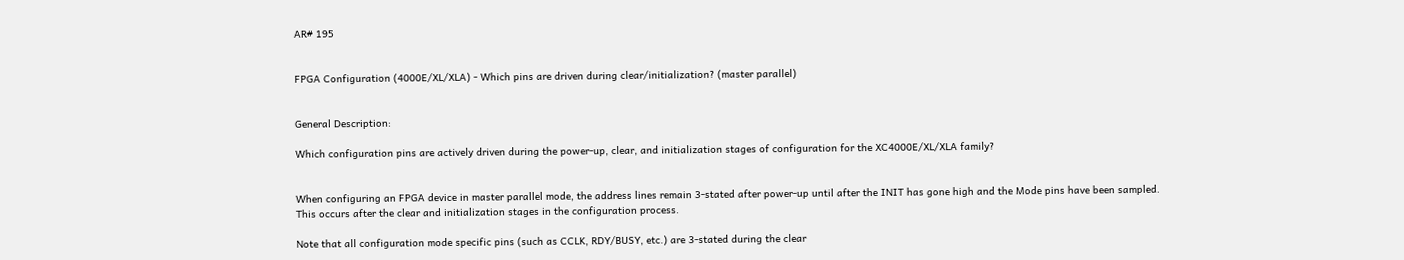AR# 195


FPGA Configuration (4000E/XL/XLA) - Which pins are driven during clear/initialization? (master parallel)


General Description:

Which configuration pins are actively driven during the power-up, clear, and initialization stages of configuration for the XC4000E/XL/XLA family?


When configuring an FPGA device in master parallel mode, the address lines remain 3-stated after power-up until after the INIT has gone high and the Mode pins have been sampled. This occurs after the clear and initialization stages in the configuration process.

Note that all configuration mode specific pins (such as CCLK, RDY/BUSY, etc.) are 3-stated during the clear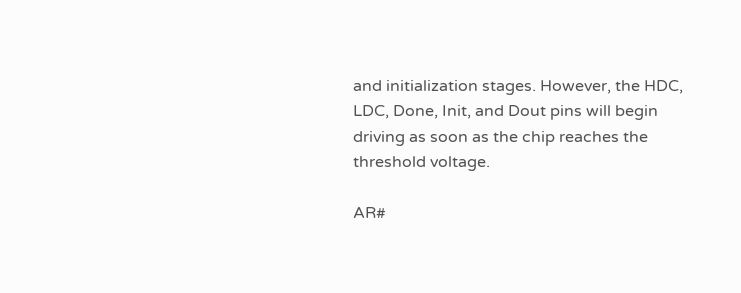and initialization stages. However, the HDC, LDC, Done, Init, and Dout pins will begin driving as soon as the chip reaches the threshold voltage.

AR#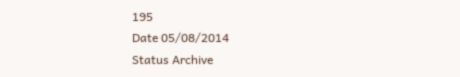195
Date 05/08/2014
Status Archive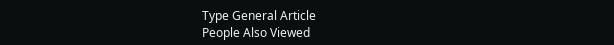Type General Article
People Also Viewed